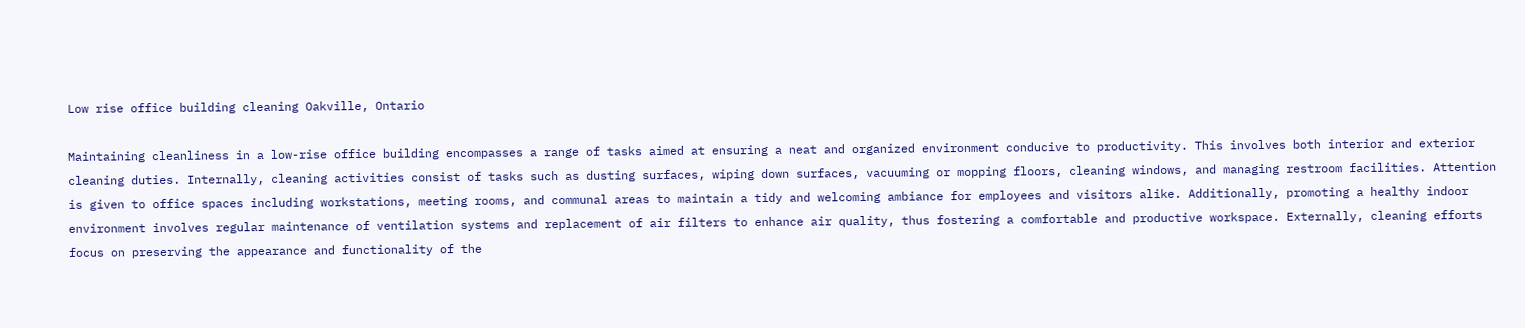Low rise office building cleaning Oakville, Ontario

Maintaining cleanliness in a low-rise office building encompasses a range of tasks aimed at ensuring a neat and organized environment conducive to productivity. This involves both interior and exterior cleaning duties. Internally, cleaning activities consist of tasks such as dusting surfaces, wiping down surfaces, vacuuming or mopping floors, cleaning windows, and managing restroom facilities. Attention is given to office spaces including workstations, meeting rooms, and communal areas to maintain a tidy and welcoming ambiance for employees and visitors alike. Additionally, promoting a healthy indoor environment involves regular maintenance of ventilation systems and replacement of air filters to enhance air quality, thus fostering a comfortable and productive workspace. Externally, cleaning efforts focus on preserving the appearance and functionality of the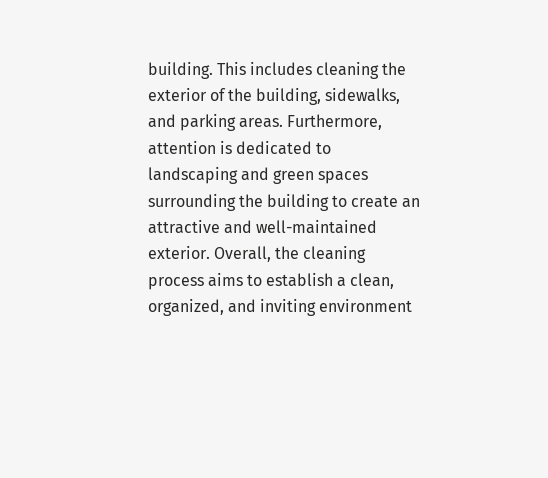building. This includes cleaning the exterior of the building, sidewalks, and parking areas. Furthermore, attention is dedicated to landscaping and green spaces surrounding the building to create an attractive and well-maintained exterior. Overall, the cleaning process aims to establish a clean, organized, and inviting environment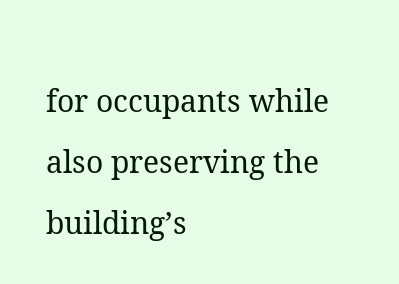for occupants while also preserving the building’s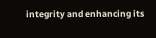integrity and enhancing its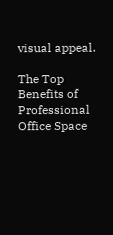visual appeal.

The Top Benefits of Professional Office Space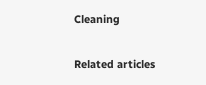Cleaning

Related articles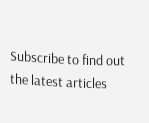Subscribe to find out the latest articles